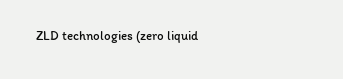ZLD technologies (zero liquid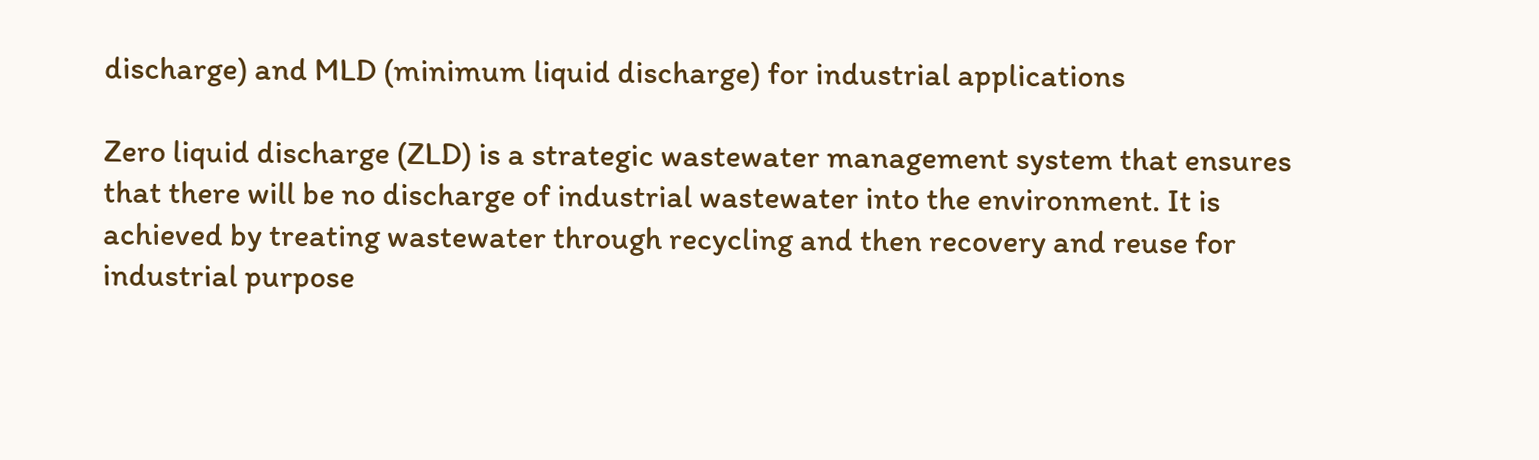discharge) and MLD (minimum liquid discharge) for industrial applications

Zero liquid discharge (ZLD) is a strategic wastewater management system that ensures that there will be no discharge of industrial wastewater into the environment. It is achieved by treating wastewater through recycling and then recovery and reuse for industrial purpose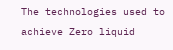The technologies used to achieve Zero liquid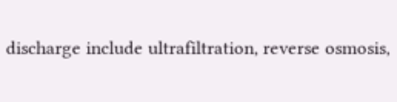discharge include ultrafiltration, reverse osmosis,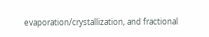evaporation/crystallization, and fractional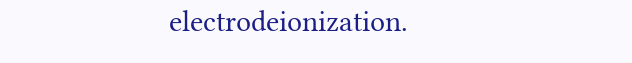electrodeionization.